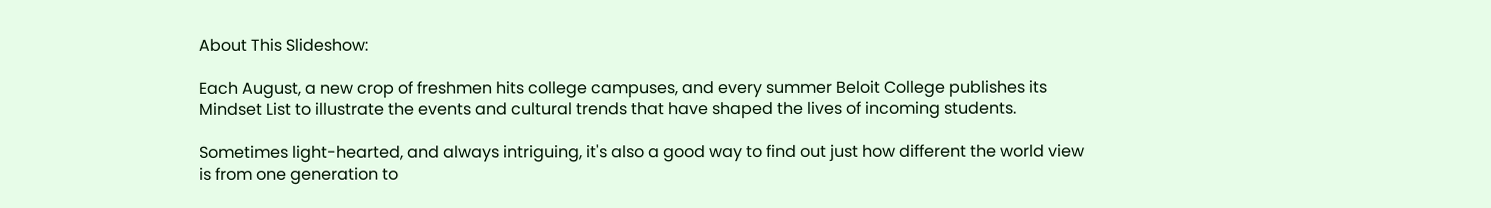About This Slideshow:

Each August, a new crop of freshmen hits college campuses, and every summer Beloit College publishes its Mindset List to illustrate the events and cultural trends that have shaped the lives of incoming students.

Sometimes light-hearted, and always intriguing, it's also a good way to find out just how different the world view is from one generation to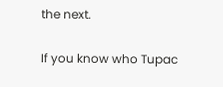the next.

If you know who Tupac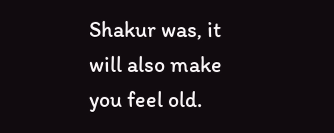Shakur was, it will also make you feel old.